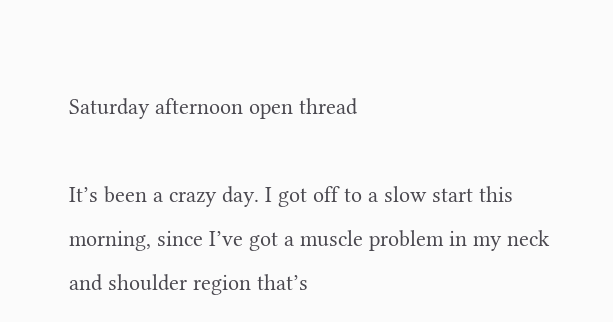Saturday afternoon open thread

It’s been a crazy day. I got off to a slow start this morning, since I’ve got a muscle problem in my neck and shoulder region that’s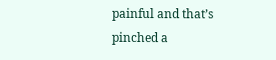painful and that’s pinched a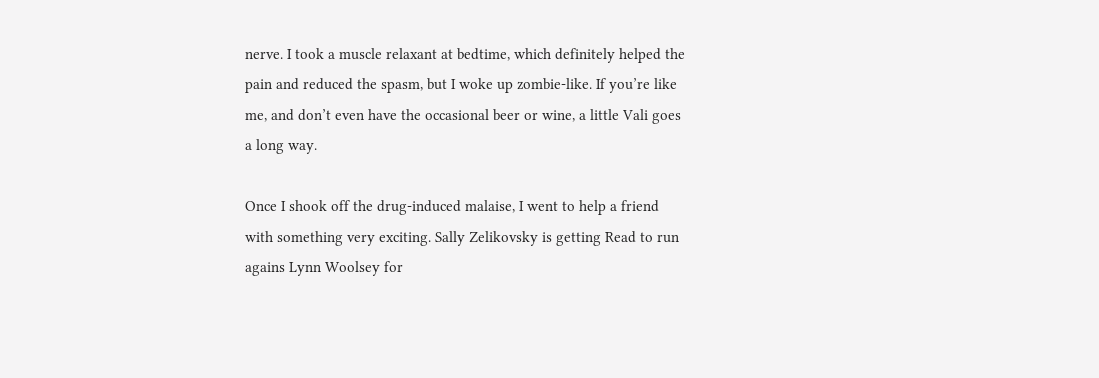nerve. I took a muscle relaxant at bedtime, which definitely helped the pain and reduced the spasm, but I woke up zombie-like. If you’re like me, and don’t even have the occasional beer or wine, a little Vali goes a long way.

Once I shook off the drug-induced malaise, I went to help a friend with something very exciting. Sally Zelikovsky is getting Read to run agains Lynn Woolsey for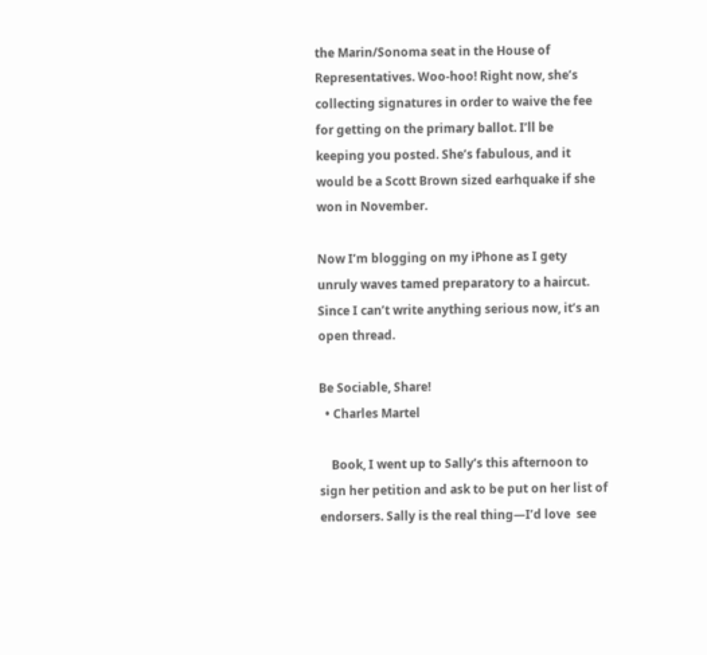the Marin/Sonoma seat in the House of Representatives. Woo-hoo! Right now, she’s collecting signatures in order to waive the fee for getting on the primary ballot. I’ll be keeping you posted. She’s fabulous, and it would be a Scott Brown sized earhquake if she won in November.

Now I’m blogging on my iPhone as I gety unruly waves tamed preparatory to a haircut. Since I can’t write anything serious now, it’s an open thread.

Be Sociable, Share!
  • Charles Martel

    Book, I went up to Sally’s this afternoon to sign her petition and ask to be put on her list of endorsers. Sally is the real thing—I’d love  see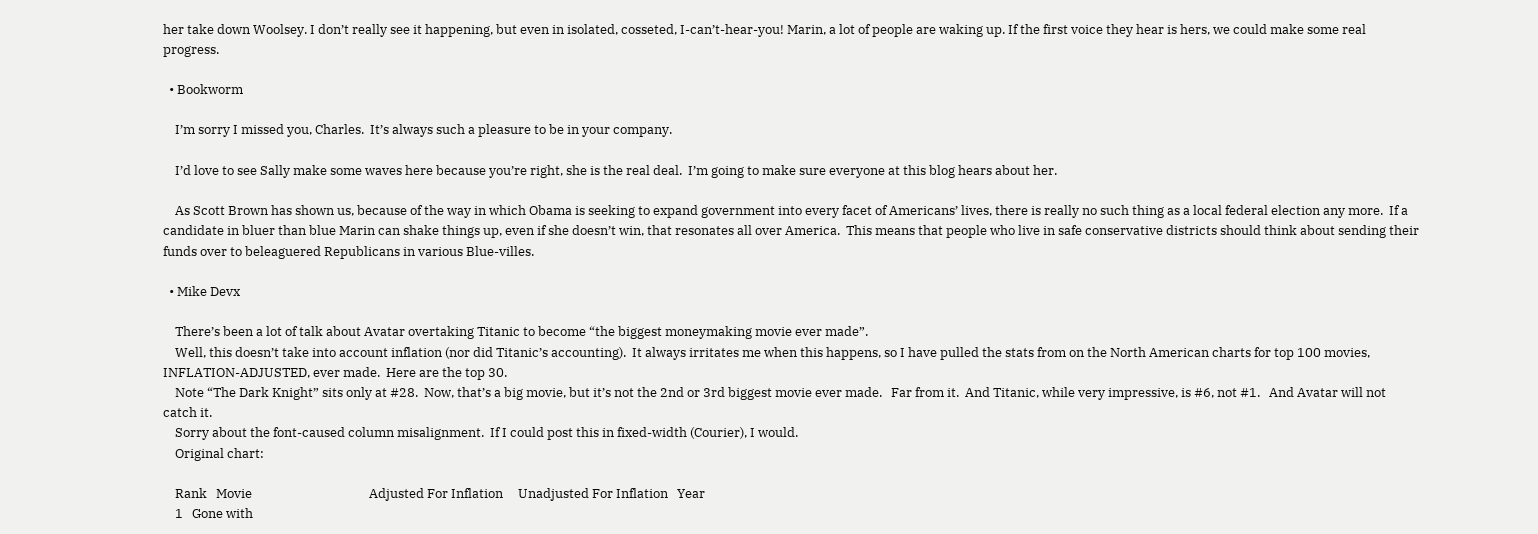her take down Woolsey. I don’t really see it happening, but even in isolated, cosseted, I-can’t-hear-you! Marin, a lot of people are waking up. If the first voice they hear is hers, we could make some real progress.

  • Bookworm

    I’m sorry I missed you, Charles.  It’s always such a pleasure to be in your company.

    I’d love to see Sally make some waves here because you’re right, she is the real deal.  I’m going to make sure everyone at this blog hears about her.

    As Scott Brown has shown us, because of the way in which Obama is seeking to expand government into every facet of Americans’ lives, there is really no such thing as a local federal election any more.  If a candidate in bluer than blue Marin can shake things up, even if she doesn’t win, that resonates all over America.  This means that people who live in safe conservative districts should think about sending their funds over to beleaguered Republicans in various Blue-villes.

  • Mike Devx

    There’s been a lot of talk about Avatar overtaking Titanic to become “the biggest moneymaking movie ever made”.
    Well, this doesn’t take into account inflation (nor did Titanic’s accounting).  It always irritates me when this happens, so I have pulled the stats from on the North American charts for top 100 movies, INFLATION-ADJUSTED, ever made.  Here are the top 30.
    Note “The Dark Knight” sits only at #28.  Now, that’s a big movie, but it’s not the 2nd or 3rd biggest movie ever made.   Far from it.  And Titanic, while very impressive, is #6, not #1.   And Avatar will not catch it.
    Sorry about the font-caused column misalignment.  If I could post this in fixed-width (Courier), I would.
    Original chart:

    Rank   Movie                                       Adjusted For Inflation     Unadjusted For Inflation   Year
    1   Gone with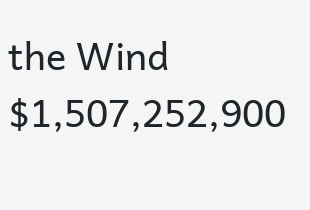the Wind                                    $1,507,252,900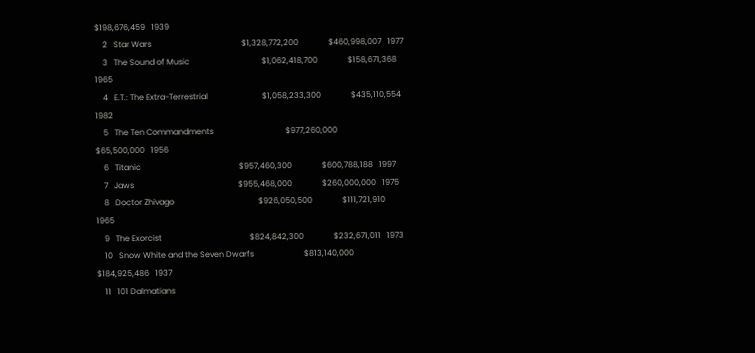$198,676,459   1939
    2   Star Wars                                             $1,328,772,200               $460,998,007   1977
    3   The Sound of Music                                    $1,062,418,700               $158,671,368   1965
    4   E.T.: The Extra-Terrestrial                           $1,058,233,300               $435,110,554   1982
    5   The Ten Commandments                                    $977,260,000                $65,500,000   1956
    6   Titanic                                                 $957,460,300               $600,788,188   1997
    7   Jaws                                                    $955,468,000               $260,000,000   1975
    8   Doctor Zhivago                                          $926,050,500               $111,721,910   1965
    9   The Exorcist                                            $824,842,300               $232,671,011   1973
    10   Snow White and the Seven Dwarfs                         $813,140,000               $184,925,486   1937
    11   101 Dalmatians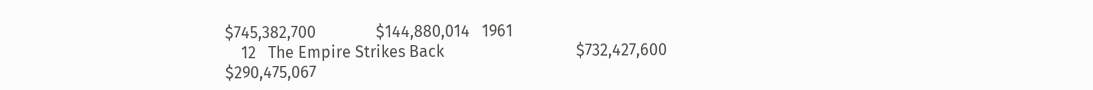$745,382,700               $144,880,014   1961
    12   The Empire Strikes Back                                 $732,427,600               $290,475,067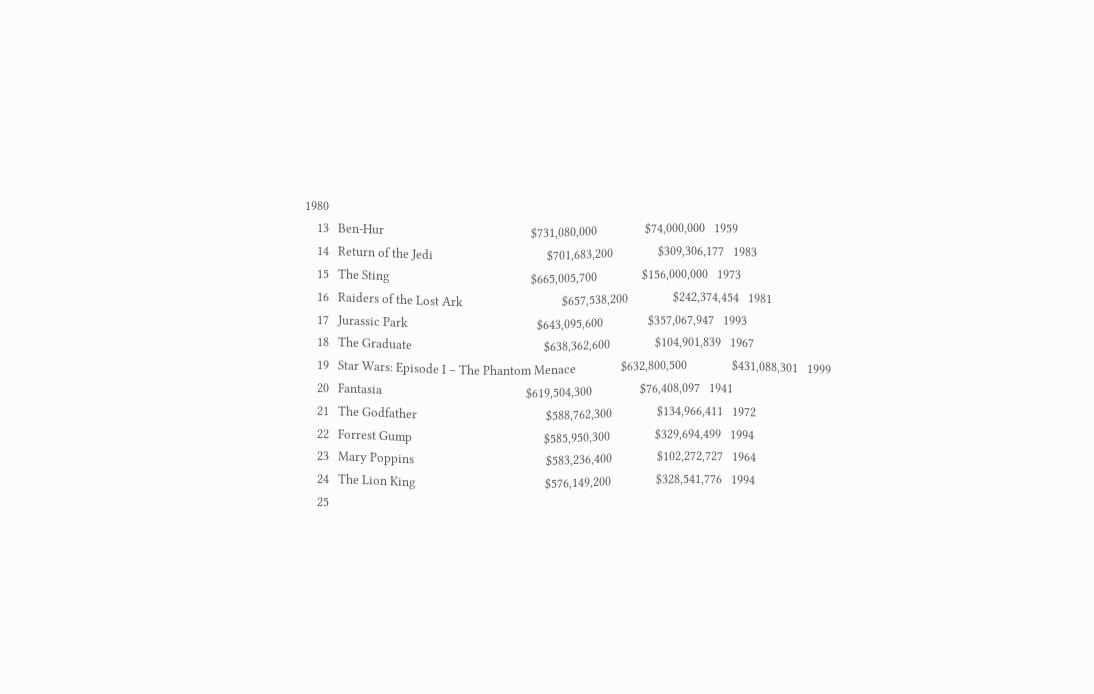1980
    13   Ben-Hur                                                 $731,080,000                $74,000,000   1959
    14   Return of the Jedi                                      $701,683,200               $309,306,177   1983
    15   The Sting                                               $665,005,700               $156,000,000   1973
    16   Raiders of the Lost Ark                                 $657,538,200               $242,374,454   1981
    17   Jurassic Park                                           $643,095,600               $357,067,947   1993
    18   The Graduate                                            $638,362,600               $104,901,839   1967
    19   Star Wars: Episode I – The Phantom Menace               $632,800,500               $431,088,301   1999
    20   Fantasia                                                $619,504,300                $76,408,097   1941
    21   The Godfather                                           $588,762,300               $134,966,411   1972
    22   Forrest Gump                                            $585,950,300               $329,694,499   1994
    23   Mary Poppins                                            $583,236,400               $102,272,727   1964
    24   The Lion King                                           $576,149,200               $328,541,776   1994
    25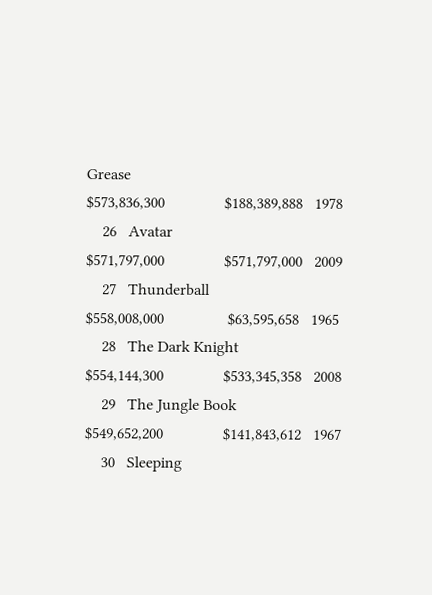Grease                                                  $573,836,300               $188,389,888   1978
    26   Avatar                                                  $571,797,000               $571,797,000   2009
    27   Thunderball                                             $558,008,000                $63,595,658   1965
    28   The Dark Knight                                         $554,144,300               $533,345,358   2008
    29   The Jungle Book                                         $549,652,200               $141,843,612   1967
    30   Sleeping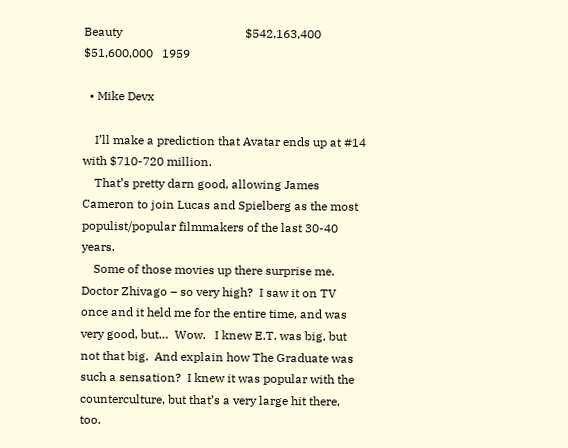Beauty                                         $542,163,400                $51,600,000   1959

  • Mike Devx

    I’ll make a prediction that Avatar ends up at #14 with $710-720 million.
    That’s pretty darn good, allowing James Cameron to join Lucas and Spielberg as the most populist/popular filmmakers of the last 30-40 years.
    Some of those movies up there surprise me.  Doctor Zhivago – so very high?  I saw it on TV once and it held me for the entire time, and was very good, but…  Wow.   I knew E.T. was big, but not that big.  And explain how The Graduate was such a sensation?  I knew it was popular with the counterculture, but that’s a very large hit there, too.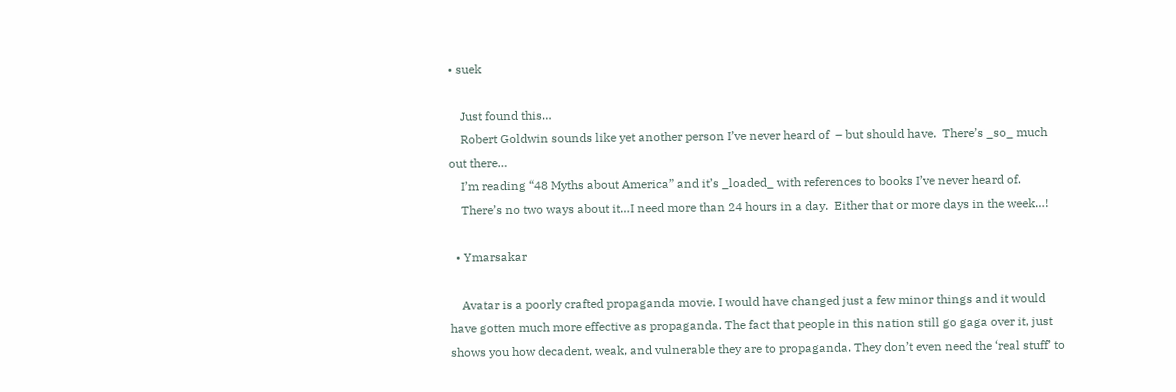• suek

    Just found this…
    Robert Goldwin sounds like yet another person I’ve never heard of  – but should have.  There’s _so_ much out there…
    I’m reading “48 Myths about America” and it’s _loaded_ with references to books I’ve never heard of.
    There’s no two ways about it…I need more than 24 hours in a day.  Either that or more days in the week…!

  • Ymarsakar

    Avatar is a poorly crafted propaganda movie. I would have changed just a few minor things and it would have gotten much more effective as propaganda. The fact that people in this nation still go gaga over it, just shows you how decadent, weak, and vulnerable they are to propaganda. They don’t even need the ‘real stuff’ to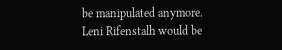be manipulated anymore. Leni Rifenstalh would be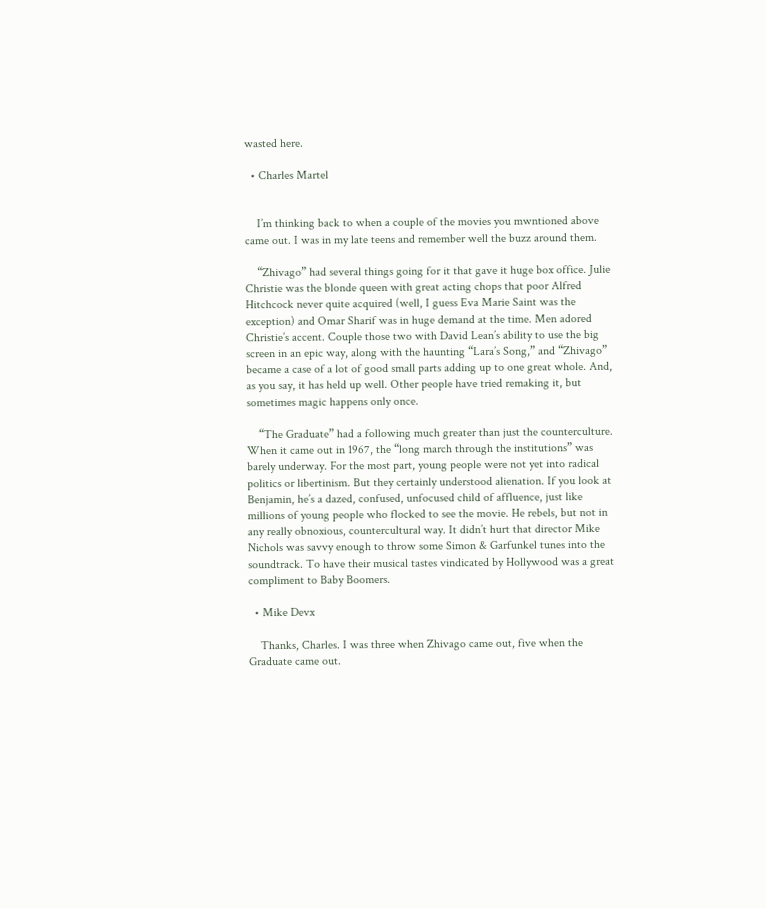wasted here.

  • Charles Martel


    I’m thinking back to when a couple of the movies you mwntioned above came out. I was in my late teens and remember well the buzz around them.

    “Zhivago” had several things going for it that gave it huge box office. Julie Christie was the blonde queen with great acting chops that poor Alfred Hitchcock never quite acquired (well, I guess Eva Marie Saint was the exception) and Omar Sharif was in huge demand at the time. Men adored Christie’s accent. Couple those two with David Lean’s ability to use the big screen in an epic way, along with the haunting “Lara’s Song,” and “Zhivago” became a case of a lot of good small parts adding up to one great whole. And, as you say, it has held up well. Other people have tried remaking it, but sometimes magic happens only once.

    “The Graduate” had a following much greater than just the counterculture. When it came out in 1967, the “long march through the institutions” was barely underway. For the most part, young people were not yet into radical politics or libertinism. But they certainly understood alienation. If you look at Benjamin, he’s a dazed, confused, unfocused child of affluence, just like millions of young people who flocked to see the movie. He rebels, but not in any really obnoxious, countercultural way. It didn’t hurt that director Mike Nichols was savvy enough to throw some Simon & Garfunkel tunes into the soundtrack. To have their musical tastes vindicated by Hollywood was a great compliment to Baby Boomers.

  • Mike Devx

    Thanks, Charles. I was three when Zhivago came out, five when the Graduate came out.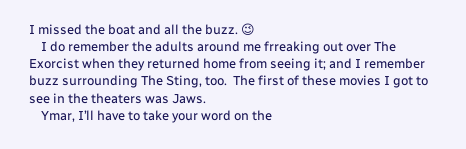I missed the boat and all the buzz. 😉
    I do remember the adults around me frreaking out over The Exorcist when they returned home from seeing it; and I remember buzz surrounding The Sting, too.  The first of these movies I got to see in the theaters was Jaws.
    Ymar, I’ll have to take your word on the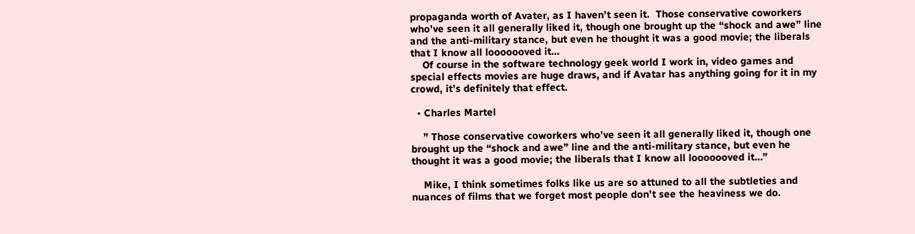propaganda worth of Avater, as I haven’t seen it.  Those conservative coworkers who’ve seen it all generally liked it, though one brought up the “shock and awe” line and the anti-military stance, but even he thought it was a good movie; the liberals that I know all looooooved it…
    Of course in the software technology geek world I work in, video games and special effects movies are huge draws, and if Avatar has anything going for it in my crowd, it’s definitely that effect.

  • Charles Martel

    ” Those conservative coworkers who’ve seen it all generally liked it, though one brought up the “shock and awe” line and the anti-military stance, but even he thought it was a good movie; the liberals that I know all looooooved it…”

    Mike, I think sometimes folks like us are so attuned to all the subtleties and nuances of films that we forget most people don’t see the heaviness we do.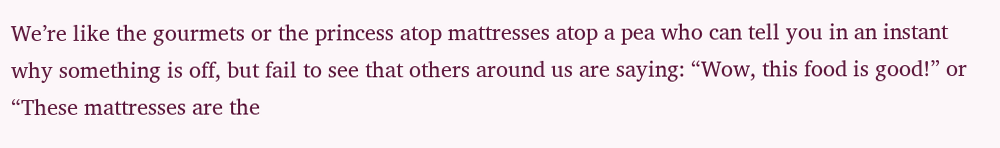We’re like the gourmets or the princess atop mattresses atop a pea who can tell you in an instant why something is off, but fail to see that others around us are saying: “Wow, this food is good!” or “These mattresses are the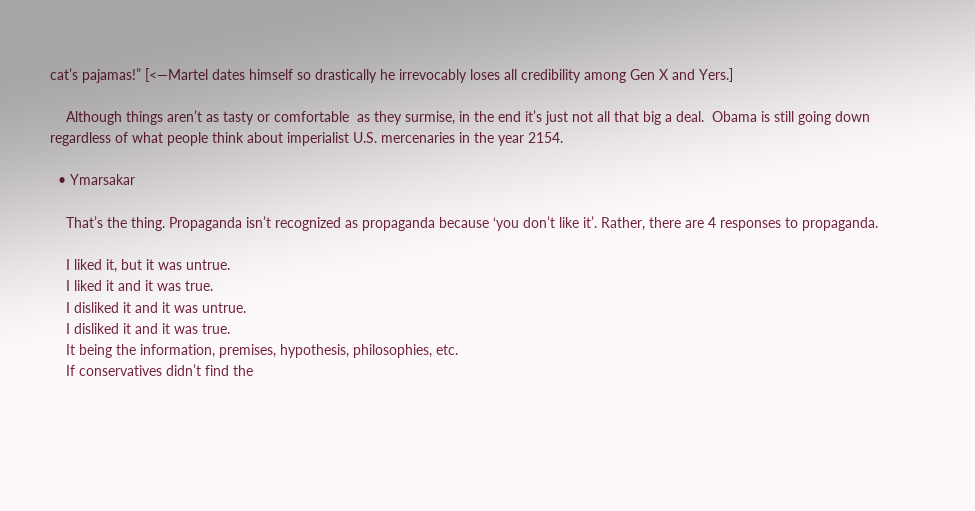cat’s pajamas!” [<—Martel dates himself so drastically he irrevocably loses all credibility among Gen X and Yers.]

    Although things aren’t as tasty or comfortable  as they surmise, in the end it’s just not all that big a deal.  Obama is still going down regardless of what people think about imperialist U.S. mercenaries in the year 2154.

  • Ymarsakar

    That’s the thing. Propaganda isn’t recognized as propaganda because ‘you don’t like it’. Rather, there are 4 responses to propaganda.

    I liked it, but it was untrue.
    I liked it and it was true.
    I disliked it and it was untrue.
    I disliked it and it was true.
    It being the information, premises, hypothesis, philosophies, etc.
    If conservatives didn’t find the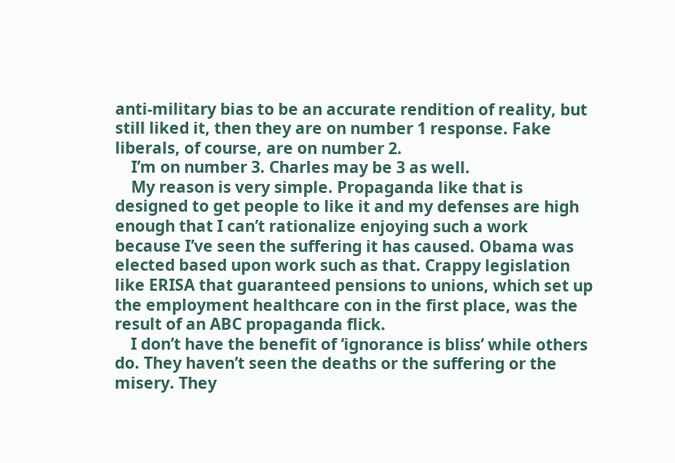anti-military bias to be an accurate rendition of reality, but still liked it, then they are on number 1 response. Fake liberals, of course, are on number 2.
    I’m on number 3. Charles may be 3 as well.
    My reason is very simple. Propaganda like that is designed to get people to like it and my defenses are high enough that I can’t rationalize enjoying such a work because I’ve seen the suffering it has caused. Obama was elected based upon work such as that. Crappy legislation like ERISA that guaranteed pensions to unions, which set up the employment healthcare con in the first place, was the result of an ABC propaganda flick.
    I don’t have the benefit of ‘ignorance is bliss’ while others do. They haven’t seen the deaths or the suffering or the misery. They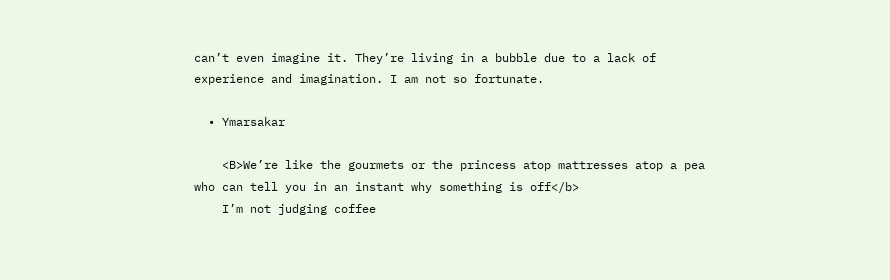can’t even imagine it. They’re living in a bubble due to a lack of experience and imagination. I am not so fortunate.

  • Ymarsakar

    <B>We’re like the gourmets or the princess atop mattresses atop a pea who can tell you in an instant why something is off</b>
    I’m not judging coffee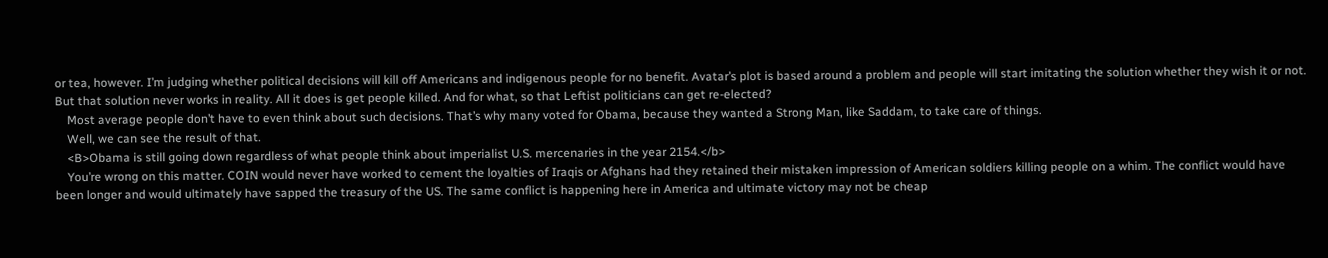or tea, however. I’m judging whether political decisions will kill off Americans and indigenous people for no benefit. Avatar’s plot is based around a problem and people will start imitating the solution whether they wish it or not. But that solution never works in reality. All it does is get people killed. And for what, so that Leftist politicians can get re-elected?
    Most average people don’t have to even think about such decisions. That’s why many voted for Obama, because they wanted a Strong Man, like Saddam, to take care of things.
    Well, we can see the result of that.
    <B>Obama is still going down regardless of what people think about imperialist U.S. mercenaries in the year 2154.</b>
    You’re wrong on this matter. COIN would never have worked to cement the loyalties of Iraqis or Afghans had they retained their mistaken impression of American soldiers killing people on a whim. The conflict would have been longer and would ultimately have sapped the treasury of the US. The same conflict is happening here in America and ultimate victory may not be cheap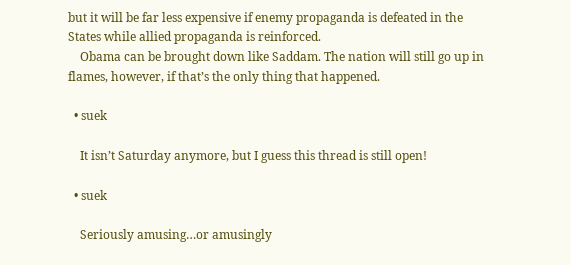but it will be far less expensive if enemy propaganda is defeated in the States while allied propaganda is reinforced.
    Obama can be brought down like Saddam. The nation will still go up in flames, however, if that’s the only thing that happened.

  • suek

    It isn’t Saturday anymore, but I guess this thread is still open!

  • suek

    Seriously amusing…or amusingly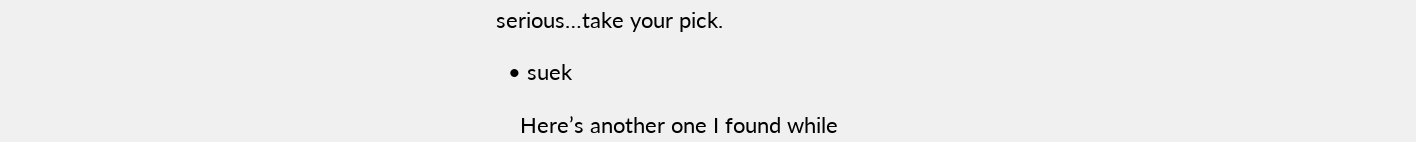serious…take your pick.

  • suek

    Here’s another one I found while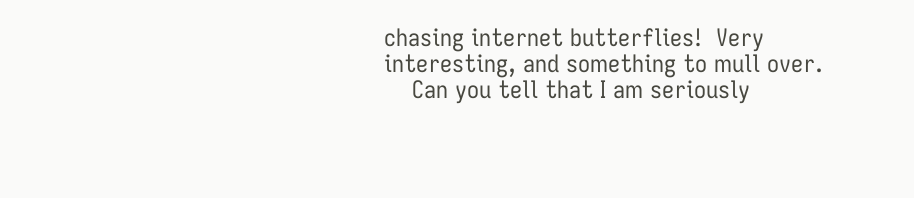chasing internet butterflies!  Very interesting, and something to mull over.
    Can you tell that I am seriously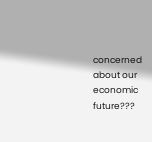concerned about our economic future???